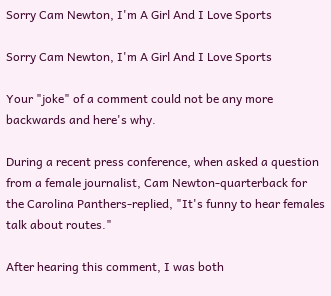Sorry Cam Newton, I'm A Girl And I Love Sports

Sorry Cam Newton, I'm A Girl And I Love Sports

Your "joke" of a comment could not be any more backwards and here's why.

During a recent press conference, when asked a question from a female journalist, Cam Newton-quarterback for the Carolina Panthers-replied, "It's funny to hear females talk about routes."

After hearing this comment, I was both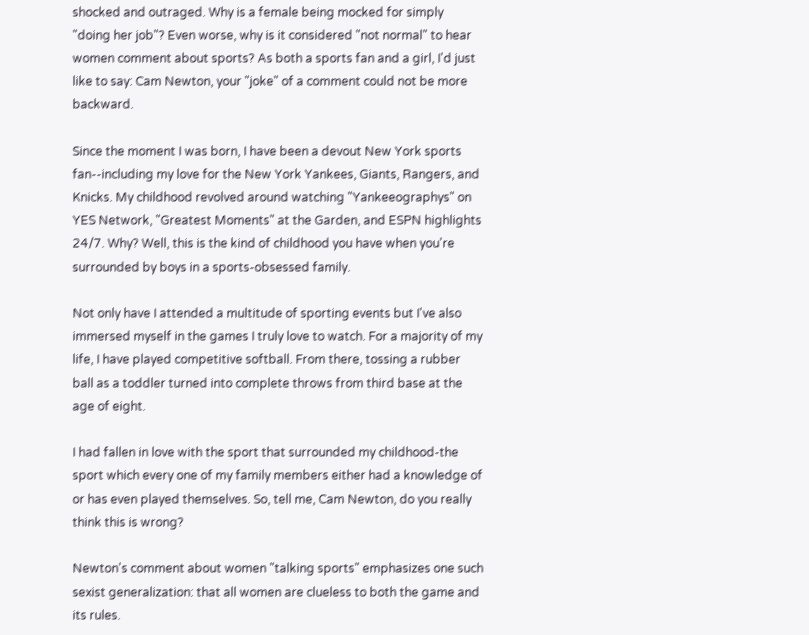shocked and outraged. Why is a female being mocked for simply "doing her job"? Even worse, why is it considered "not normal" to hear women comment about sports? As both a sports fan and a girl, I'd just like to say: Cam Newton, your "joke" of a comment could not be more backward.

Since the moment I was born, I have been a devout New York sports fan--including my love for the New York Yankees, Giants, Rangers, and Knicks. My childhood revolved around watching "Yankeeographys" on YES Network, "Greatest Moments" at the Garden, and ESPN highlights 24/7. Why? Well, this is the kind of childhood you have when you're surrounded by boys in a sports-obsessed family.

Not only have I attended a multitude of sporting events but I've also immersed myself in the games I truly love to watch. For a majority of my life, I have played competitive softball. From there, tossing a rubber ball as a toddler turned into complete throws from third base at the age of eight.

I had fallen in love with the sport that surrounded my childhood-the sport which every one of my family members either had a knowledge of or has even played themselves. So, tell me, Cam Newton, do you really think this is wrong?

Newton's comment about women "talking sports" emphasizes one such sexist generalization: that all women are clueless to both the game and its rules.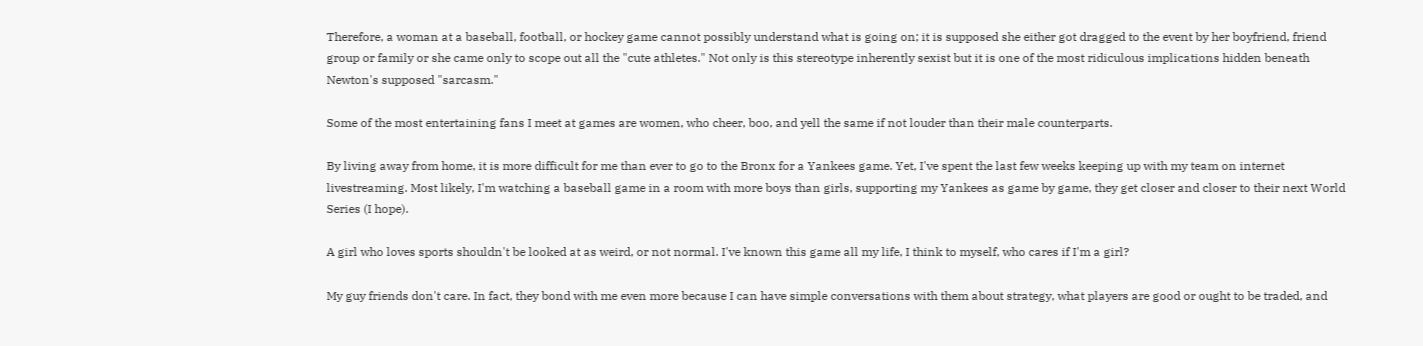Therefore, a woman at a baseball, football, or hockey game cannot possibly understand what is going on; it is supposed she either got dragged to the event by her boyfriend, friend group or family or she came only to scope out all the "cute athletes." Not only is this stereotype inherently sexist but it is one of the most ridiculous implications hidden beneath Newton's supposed "sarcasm."

Some of the most entertaining fans I meet at games are women, who cheer, boo, and yell the same if not louder than their male counterparts.

By living away from home, it is more difficult for me than ever to go to the Bronx for a Yankees game. Yet, I've spent the last few weeks keeping up with my team on internet livestreaming. Most likely, I'm watching a baseball game in a room with more boys than girls, supporting my Yankees as game by game, they get closer and closer to their next World Series (I hope).

A girl who loves sports shouldn't be looked at as weird, or not normal. I've known this game all my life, I think to myself, who cares if I'm a girl?

My guy friends don't care. In fact, they bond with me even more because I can have simple conversations with them about strategy, what players are good or ought to be traded, and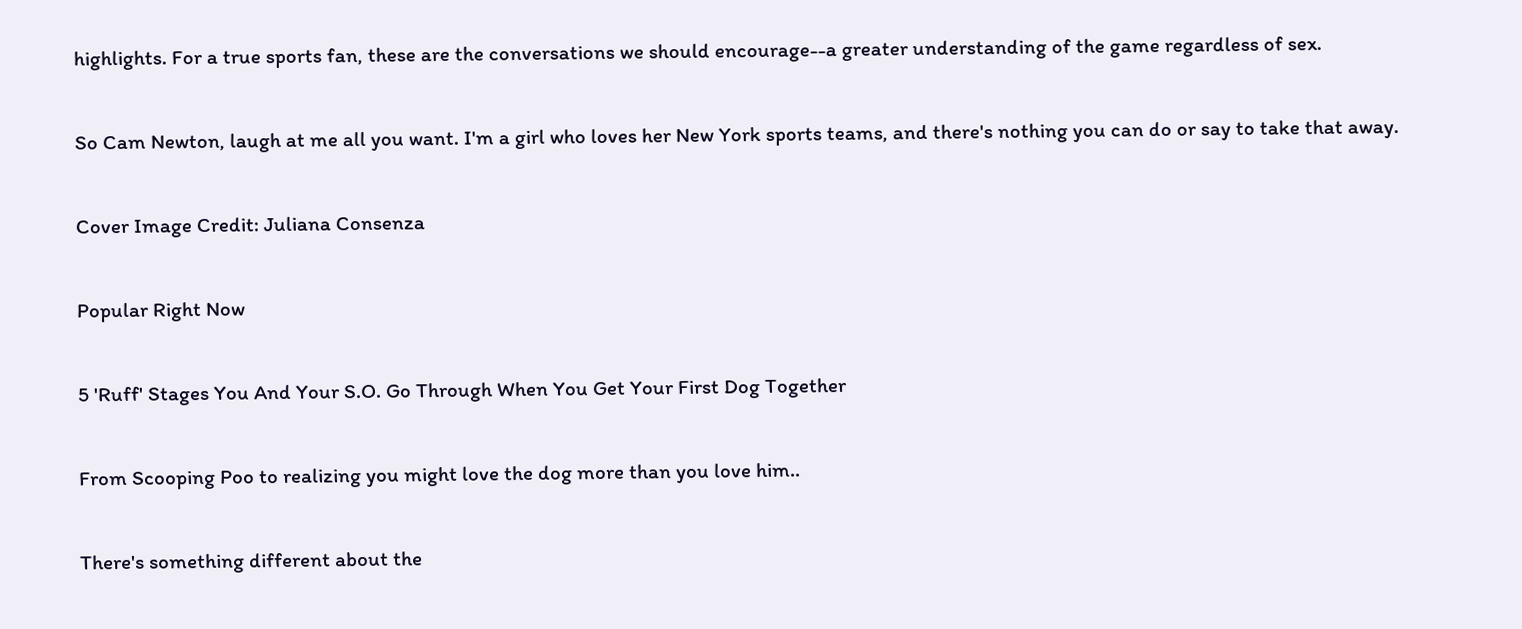highlights. For a true sports fan, these are the conversations we should encourage--a greater understanding of the game regardless of sex.

So Cam Newton, laugh at me all you want. I'm a girl who loves her New York sports teams, and there's nothing you can do or say to take that away.

Cover Image Credit: Juliana Consenza

Popular Right Now

5 'Ruff' Stages You And Your S.O. Go Through When You Get Your First Dog Together

From Scooping Poo to realizing you might love the dog more than you love him..

There's something different about the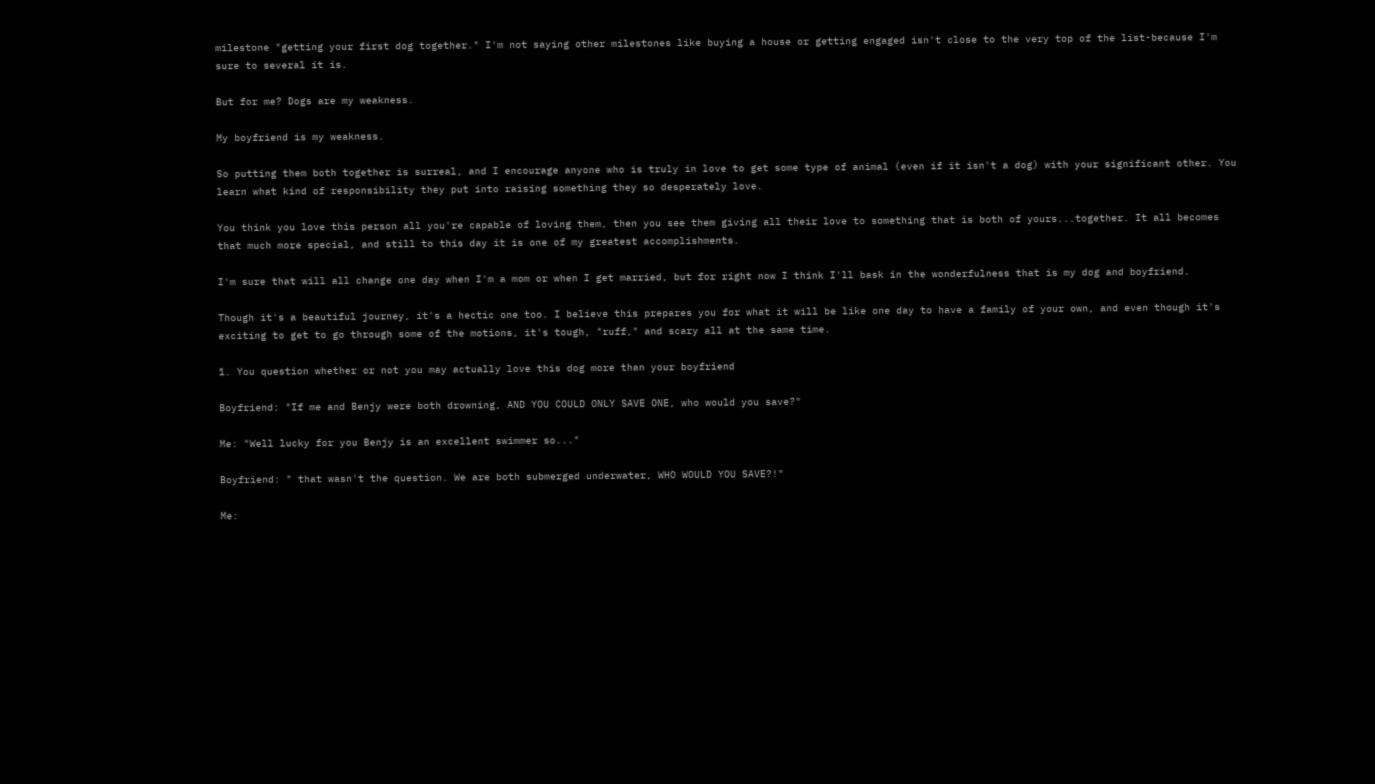milestone "getting your first dog together." I'm not saying other milestones like buying a house or getting engaged isn't close to the very top of the list-because I'm sure to several it is.

But for me? Dogs are my weakness.

My boyfriend is my weakness.

So putting them both together is surreal, and I encourage anyone who is truly in love to get some type of animal (even if it isn't a dog) with your significant other. You learn what kind of responsibility they put into raising something they so desperately love.

You think you love this person all you're capable of loving them, then you see them giving all their love to something that is both of yours...together. It all becomes that much more special, and still to this day it is one of my greatest accomplishments.

I'm sure that will all change one day when I'm a mom or when I get married, but for right now I think I'll bask in the wonderfulness that is my dog and boyfriend.

Though it's a beautiful journey, it's a hectic one too. I believe this prepares you for what it will be like one day to have a family of your own, and even though it's exciting to get to go through some of the motions, it's tough, "ruff," and scary all at the same time.

1. You question whether or not you may actually love this dog more than your boyfriend

Boyfriend: "If me and Benjy were both drowning, AND YOU COULD ONLY SAVE ONE, who would you save?"

Me: "Well lucky for you Benjy is an excellent swimmer so..."

Boyfriend: " that wasn't the question. We are both submerged underwater, WHO WOULD YOU SAVE?!"

Me: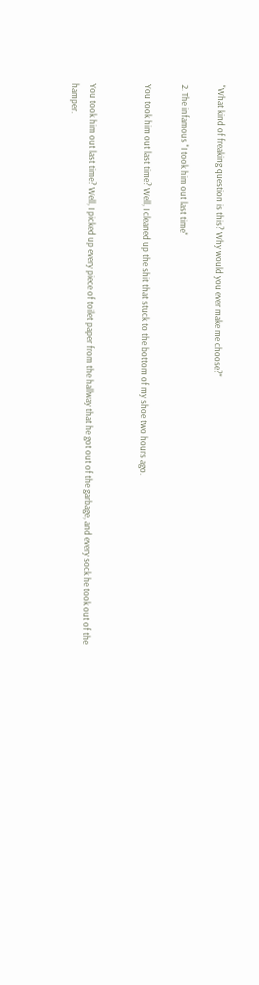"What kind of freaking question is this? Why would you ever make me choose?"

2. The infamous "I took him out last time"

You took him out last time? Well, I cleaned up the shit that stuck to the bottom of my shoe two hours ago.


You took him out last time? Well, I picked up every piece of toilet paper from the hallway that he got out of the garbage, and every sock he took out of the hamper.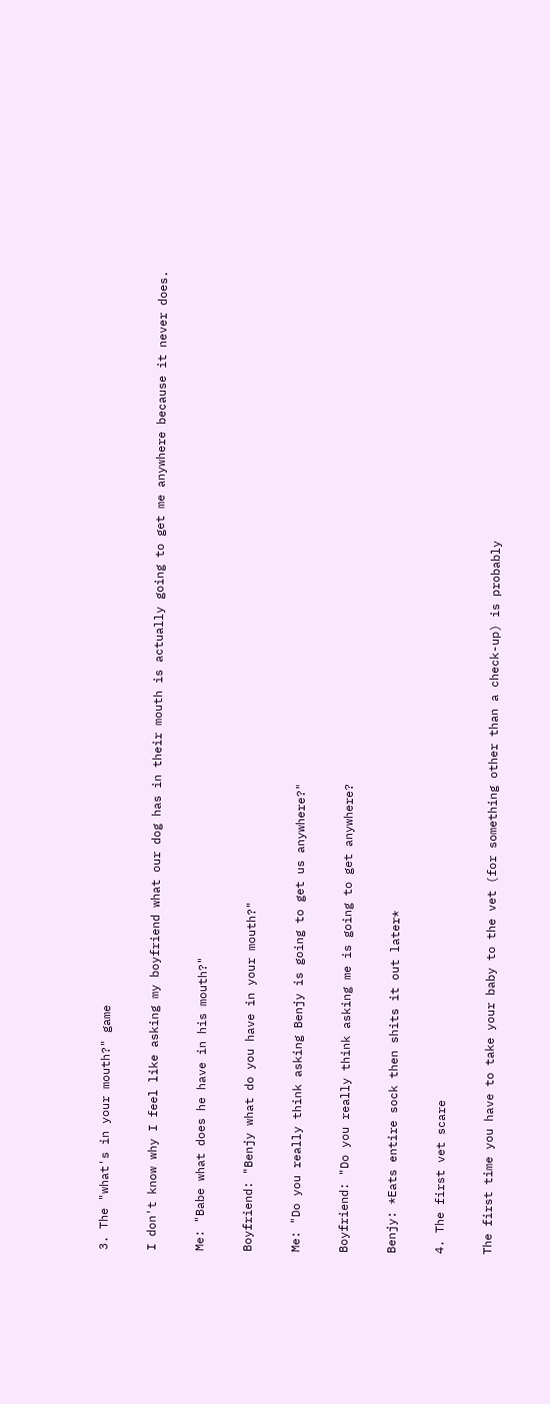3. The "what's in your mouth?" game

I don't know why I feel like asking my boyfriend what our dog has in their mouth is actually going to get me anywhere because it never does.

Me: "Babe what does he have in his mouth?"

Boyfriend: "Benjy what do you have in your mouth?"

Me: "Do you really think asking Benjy is going to get us anywhere?"

Boyfriend: "Do you really think asking me is going to get anywhere?

Benjy: *Eats entire sock then shits it out later*

4. The first vet scare

The first time you have to take your baby to the vet (for something other than a check-up) is probably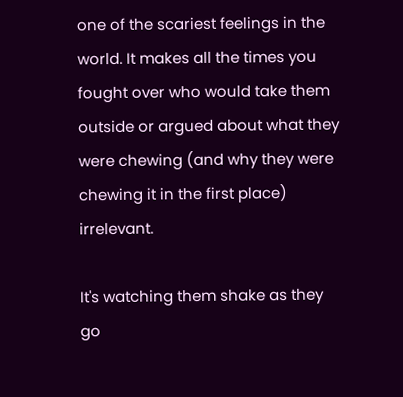one of the scariest feelings in the world. It makes all the times you fought over who would take them outside or argued about what they were chewing (and why they were chewing it in the first place) irrelevant.

It's watching them shake as they go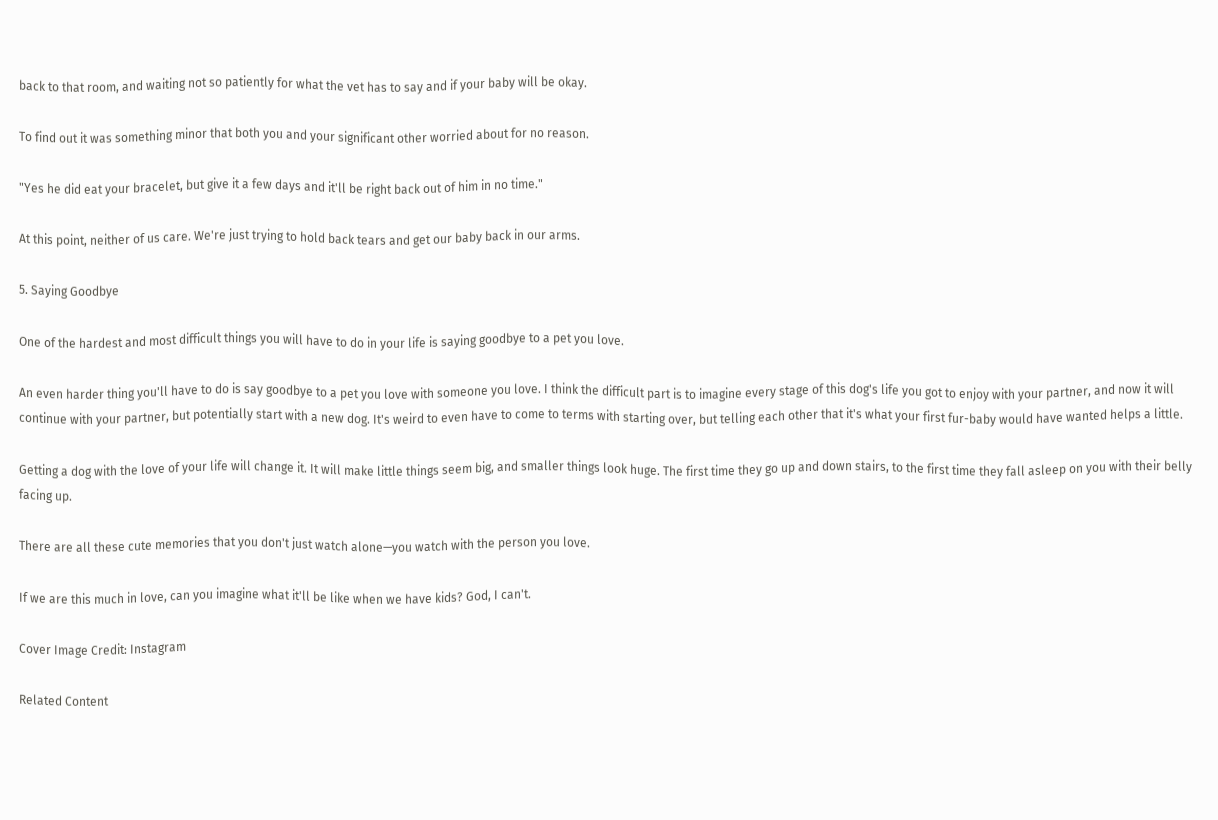back to that room, and waiting not so patiently for what the vet has to say and if your baby will be okay.

To find out it was something minor that both you and your significant other worried about for no reason.

"Yes he did eat your bracelet, but give it a few days and it'll be right back out of him in no time."

At this point, neither of us care. We're just trying to hold back tears and get our baby back in our arms.

5. Saying Goodbye

One of the hardest and most difficult things you will have to do in your life is saying goodbye to a pet you love.

An even harder thing you'll have to do is say goodbye to a pet you love with someone you love. I think the difficult part is to imagine every stage of this dog's life you got to enjoy with your partner, and now it will continue with your partner, but potentially start with a new dog. It's weird to even have to come to terms with starting over, but telling each other that it's what your first fur-baby would have wanted helps a little.

Getting a dog with the love of your life will change it. It will make little things seem big, and smaller things look huge. The first time they go up and down stairs, to the first time they fall asleep on you with their belly facing up.

There are all these cute memories that you don't just watch alone—you watch with the person you love.

If we are this much in love, can you imagine what it'll be like when we have kids? God, I can't.

Cover Image Credit: Instagram

Related Content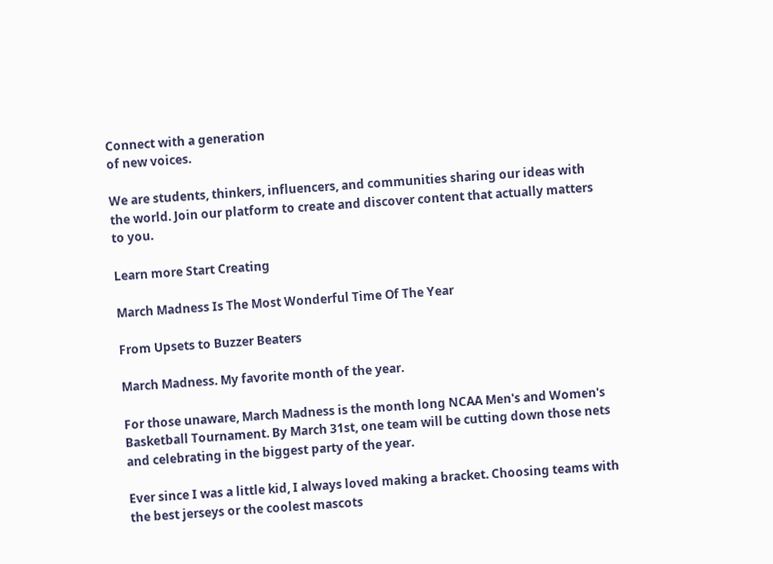Connect with a generation
of new voices.

We are students, thinkers, influencers, and communities sharing our ideas with the world. Join our platform to create and discover content that actually matters to you.

Learn more Start Creating

March Madness Is The Most Wonderful Time Of The Year

From Upsets to Buzzer Beaters

March Madness. My favorite month of the year.

For those unaware, March Madness is the month long NCAA Men's and Women's Basketball Tournament. By March 31st, one team will be cutting down those nets and celebrating in the biggest party of the year.

Ever since I was a little kid, I always loved making a bracket. Choosing teams with the best jerseys or the coolest mascots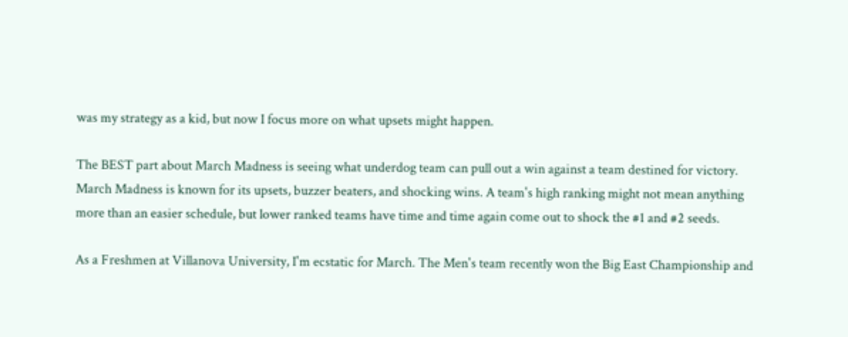was my strategy as a kid, but now I focus more on what upsets might happen.

The BEST part about March Madness is seeing what underdog team can pull out a win against a team destined for victory. March Madness is known for its upsets, buzzer beaters, and shocking wins. A team's high ranking might not mean anything more than an easier schedule, but lower ranked teams have time and time again come out to shock the #1 and #2 seeds.

As a Freshmen at Villanova University, I'm ecstatic for March. The Men's team recently won the Big East Championship and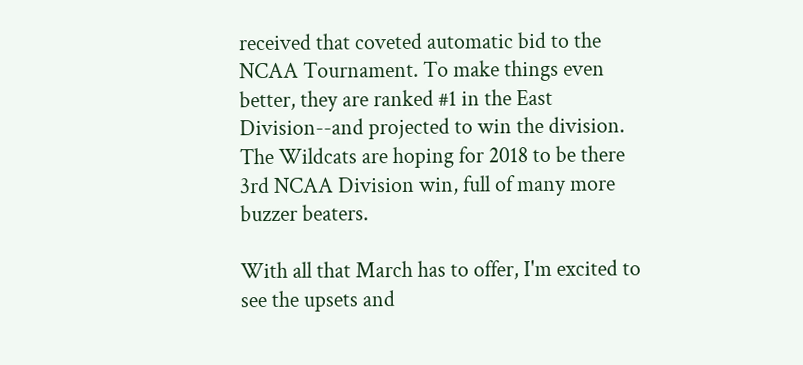received that coveted automatic bid to the NCAA Tournament. To make things even better, they are ranked #1 in the East Division--and projected to win the division. The Wildcats are hoping for 2018 to be there 3rd NCAA Division win, full of many more buzzer beaters.

With all that March has to offer, I'm excited to see the upsets and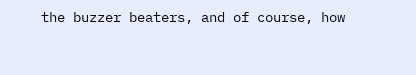the buzzer beaters, and of course, how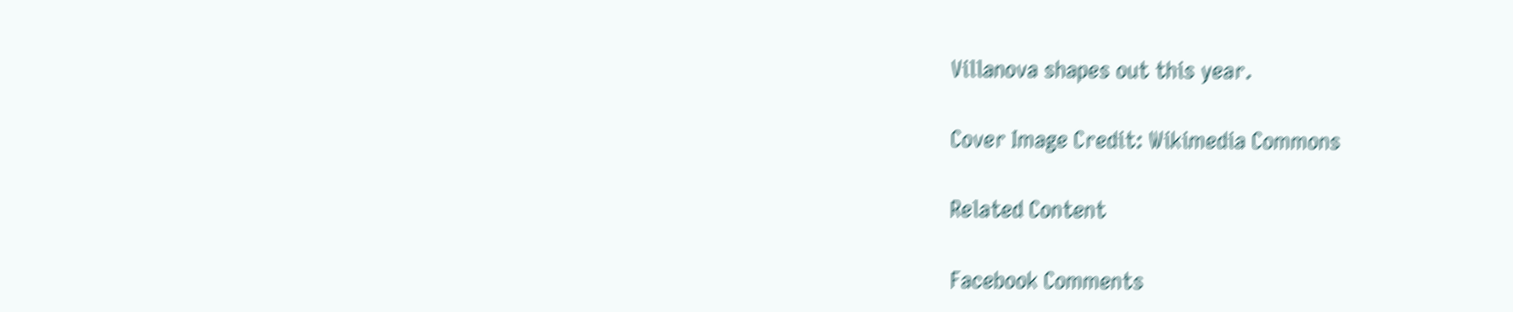Villanova shapes out this year.

Cover Image Credit: Wikimedia Commons

Related Content

Facebook Comments